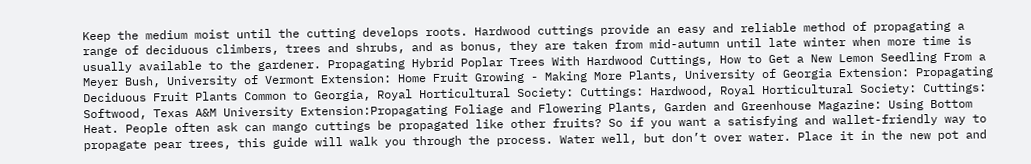Keep the medium moist until the cutting develops roots. Hardwood cuttings provide an easy and reliable method of propagating a range of deciduous climbers, trees and shrubs, and as bonus, they are taken from mid-autumn until late winter when more time is usually available to the gardener. Propagating Hybrid Poplar Trees With Hardwood Cuttings, How to Get a New Lemon Seedling From a Meyer Bush, University of Vermont Extension: Home Fruit Growing - Making More Plants, University of Georgia Extension: Propagating Deciduous Fruit Plants Common to Georgia, Royal Horticultural Society: Cuttings: Hardwood, Royal Horticultural Society: Cuttings: Softwood, Texas A&M University Extension:Propagating Foliage and Flowering Plants, Garden and Greenhouse Magazine: Using Bottom Heat. People often ask can mango cuttings be propagated like other fruits? So if you want a satisfying and wallet-friendly way to propagate pear trees, this guide will walk you through the process. Water well, but don’t over water. Place it in the new pot and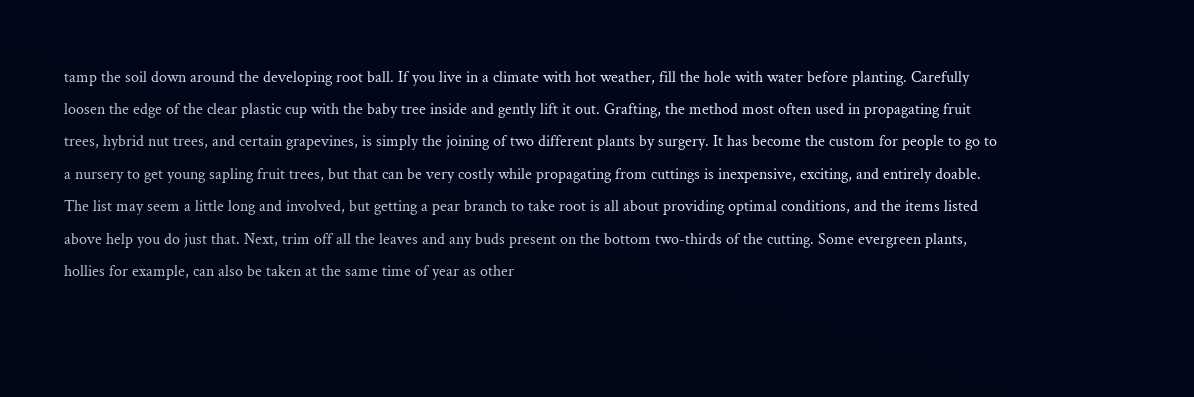tamp the soil down around the developing root ball. If you live in a climate with hot weather, fill the hole with water before planting. Carefully loosen the edge of the clear plastic cup with the baby tree inside and gently lift it out. Grafting, the method most often used in propagating fruit trees, hybrid nut trees, and certain grapevines, is simply the joining of two different plants by surgery. It has become the custom for people to go to a nursery to get young sapling fruit trees, but that can be very costly while propagating from cuttings is inexpensive, exciting, and entirely doable. The list may seem a little long and involved, but getting a pear branch to take root is all about providing optimal conditions, and the items listed above help you do just that. Next, trim off all the leaves and any buds present on the bottom two-thirds of the cutting. Some evergreen plants, hollies for example, can also be taken at the same time of year as other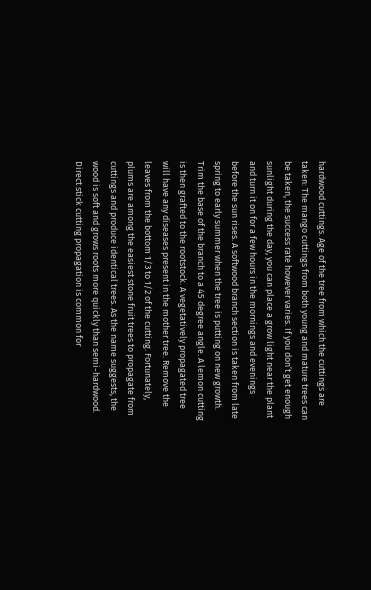hardwood cuttings. Age of the tree from which the cuttings are taken: The mango cuttings from both young and mature trees can be taken, the success rate however varies. If you don’t get enough sunlight during the day, you can place a grow light near the plant and turn it on for a few hours in the mornings and evenings before the sun rises. A softwood branch section is taken from late spring to early summer when the tree is putting on new growth. Trim the base of the branch to a 45 degree angle. A lemon cutting is then grafted to the rootstock. A vegetatively propagated tree will have any diseases present in the mother tree. Remove the leaves from the bottom 1/3 to 1/2 of the cutting. Fortunately, plums are among the easiest stone fruit trees to propagate from cuttings and produce identical trees. As the name suggests, the wood is soft and grows roots more quickly than semi-hardwood. Direct stick cutting propagation is common for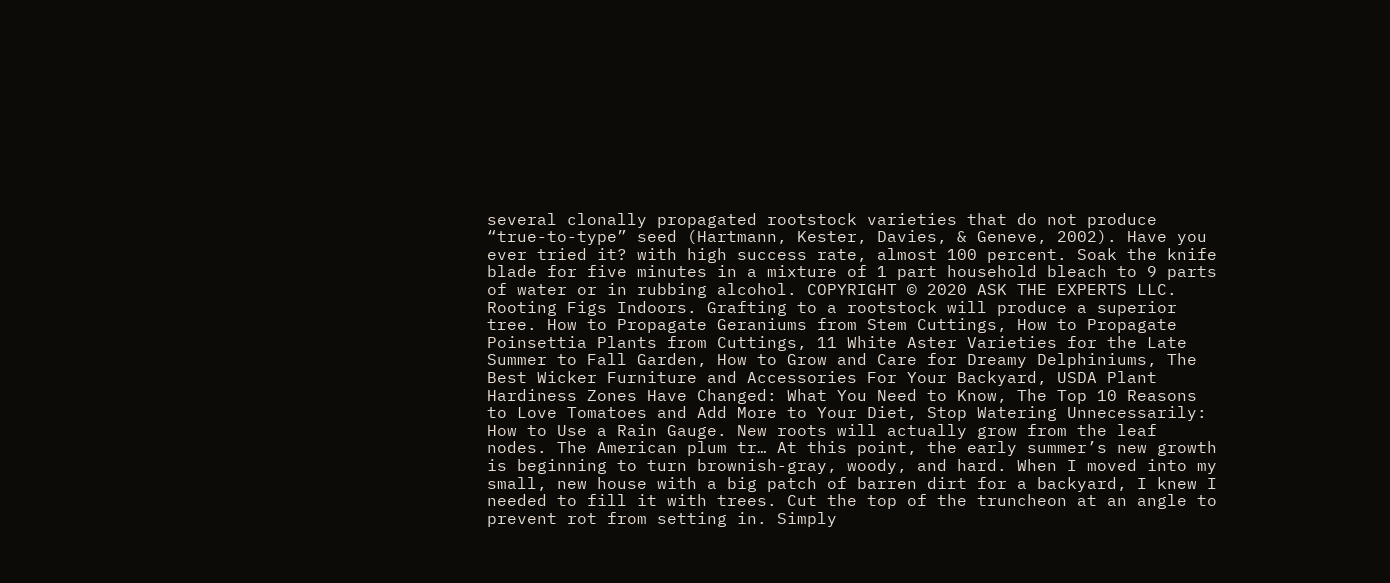several clonally propagated rootstock varieties that do not produce “true-to-type” seed (Hartmann, Kester, Davies, & Geneve, 2002). Have you ever tried it? with high success rate, almost 100 percent. Soak the knife blade for five minutes in a mixture of 1 part household bleach to 9 parts of water or in rubbing alcohol. COPYRIGHT © 2020 ASK THE EXPERTS LLC. Rooting Figs Indoors. Grafting to a rootstock will produce a superior tree. How to Propagate Geraniums from Stem Cuttings, How to Propagate Poinsettia Plants from Cuttings, 11 White Aster Varieties for the Late Summer to Fall Garden, How to Grow and Care for Dreamy Delphiniums, The Best Wicker Furniture and Accessories For Your Backyard, USDA Plant Hardiness Zones Have Changed: What You Need to Know, The Top 10 Reasons to Love Tomatoes and Add More to Your Diet, Stop Watering Unnecessarily: How to Use a Rain Gauge. New roots will actually grow from the leaf nodes. The American plum tr… At this point, the early summer’s new growth is beginning to turn brownish-gray, woody, and hard. When I moved into my small, new house with a big patch of barren dirt for a backyard, I knew I needed to fill it with trees. Cut the top of the truncheon at an angle to prevent rot from setting in. Simply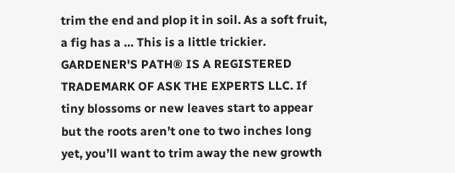trim the end and plop it in soil. As a soft fruit, a fig has a … This is a little trickier. GARDENER'S PATH® IS A REGISTERED TRADEMARK OF ASK THE EXPERTS LLC. If tiny blossoms or new leaves start to appear but the roots aren’t one to two inches long yet, you’ll want to trim away the new growth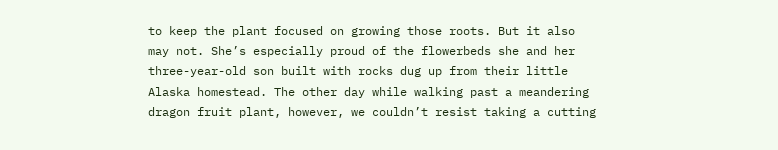to keep the plant focused on growing those roots. But it also may not. She’s especially proud of the flowerbeds she and her three-year-old son built with rocks dug up from their little Alaska homestead. The other day while walking past a meandering dragon fruit plant, however, we couldn’t resist taking a cutting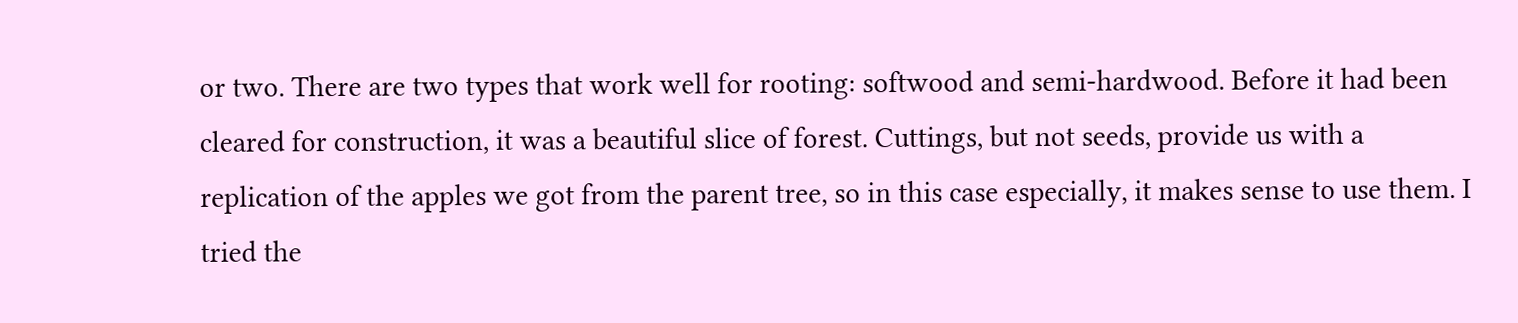or two. There are two types that work well for rooting: softwood and semi-hardwood. Before it had been cleared for construction, it was a beautiful slice of forest. Cuttings, but not seeds, provide us with a replication of the apples we got from the parent tree, so in this case especially, it makes sense to use them. I tried the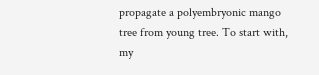propagate a polyembryonic mango tree from young tree. To start with, my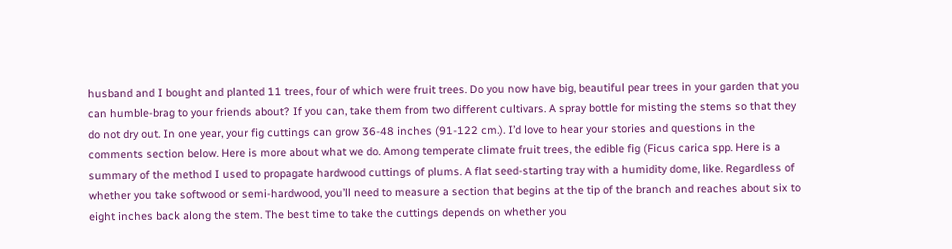husband and I bought and planted 11 trees, four of which were fruit trees. Do you now have big, beautiful pear trees in your garden that you can humble-brag to your friends about? If you can, take them from two different cultivars. A spray bottle for misting the stems so that they do not dry out. In one year, your fig cuttings can grow 36-48 inches (91-122 cm.). I’d love to hear your stories and questions in the comments section below. Here is more about what we do. Among temperate climate fruit trees, the edible fig (Ficus carica spp. Here is a summary of the method I used to propagate hardwood cuttings of plums. A flat seed-starting tray with a humidity dome, like. Regardless of whether you take softwood or semi-hardwood, you’ll need to measure a section that begins at the tip of the branch and reaches about six to eight inches back along the stem. The best time to take the cuttings depends on whether you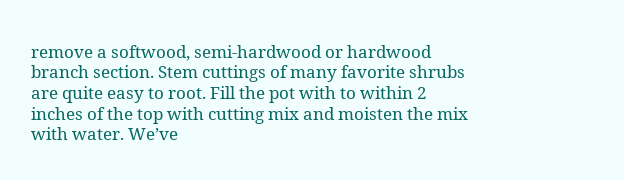remove a softwood, semi-hardwood or hardwood branch section. Stem cuttings of many favorite shrubs are quite easy to root. Fill the pot with to within 2 inches of the top with cutting mix and moisten the mix with water. We’ve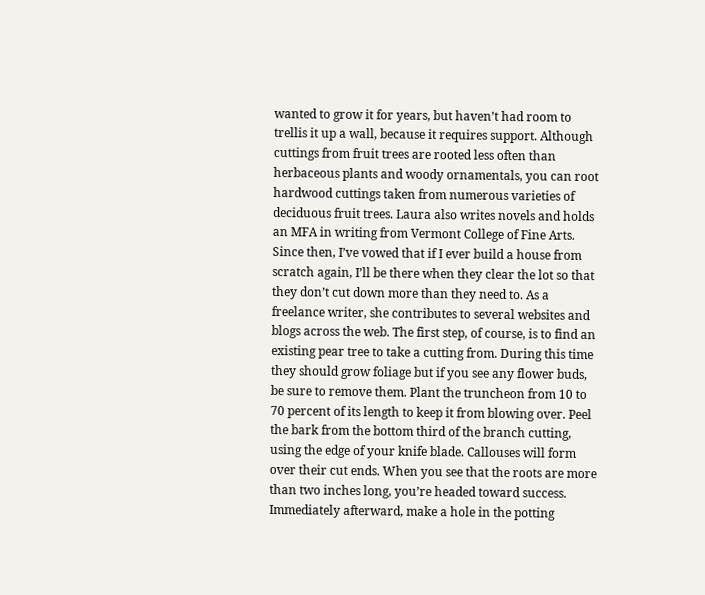wanted to grow it for years, but haven’t had room to trellis it up a wall, because it requires support. Although cuttings from fruit trees are rooted less often than herbaceous plants and woody ornamentals, you can root hardwood cuttings taken from numerous varieties of deciduous fruit trees. Laura also writes novels and holds an MFA in writing from Vermont College of Fine Arts. Since then, I’ve vowed that if I ever build a house from scratch again, I’ll be there when they clear the lot so that they don’t cut down more than they need to. As a freelance writer, she contributes to several websites and blogs across the web. The first step, of course, is to find an existing pear tree to take a cutting from. During this time they should grow foliage but if you see any flower buds, be sure to remove them. Plant the truncheon from 10 to 70 percent of its length to keep it from blowing over. Peel the bark from the bottom third of the branch cutting, using the edge of your knife blade. Callouses will form over their cut ends. When you see that the roots are more than two inches long, you’re headed toward success. Immediately afterward, make a hole in the potting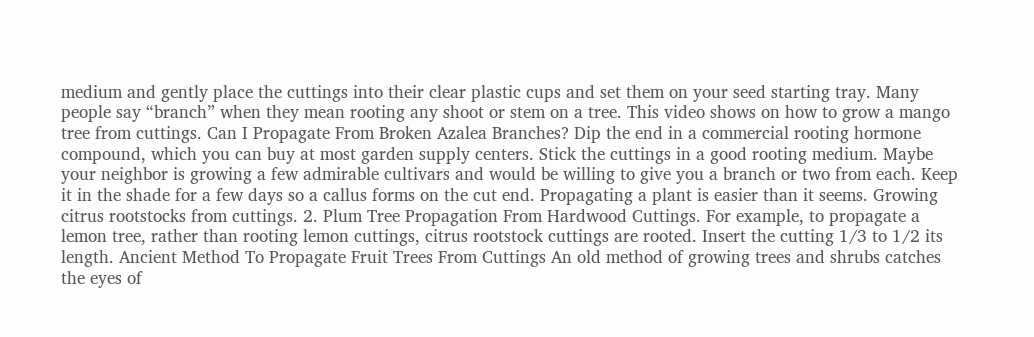medium and gently place the cuttings into their clear plastic cups and set them on your seed starting tray. Many people say “branch” when they mean rooting any shoot or stem on a tree. This video shows on how to grow a mango tree from cuttings. Can I Propagate From Broken Azalea Branches? Dip the end in a commercial rooting hormone compound, which you can buy at most garden supply centers. Stick the cuttings in a good rooting medium. Maybe your neighbor is growing a few admirable cultivars and would be willing to give you a branch or two from each. Keep it in the shade for a few days so a callus forms on the cut end. Propagating a plant is easier than it seems. Growing citrus rootstocks from cuttings. 2. Plum Tree Propagation From Hardwood Cuttings. For example, to propagate a lemon tree, rather than rooting lemon cuttings, citrus rootstock cuttings are rooted. Insert the cutting 1/3 to 1/2 its length. Ancient Method To Propagate Fruit Trees From Cuttings An old method of growing trees and shrubs catches the eyes of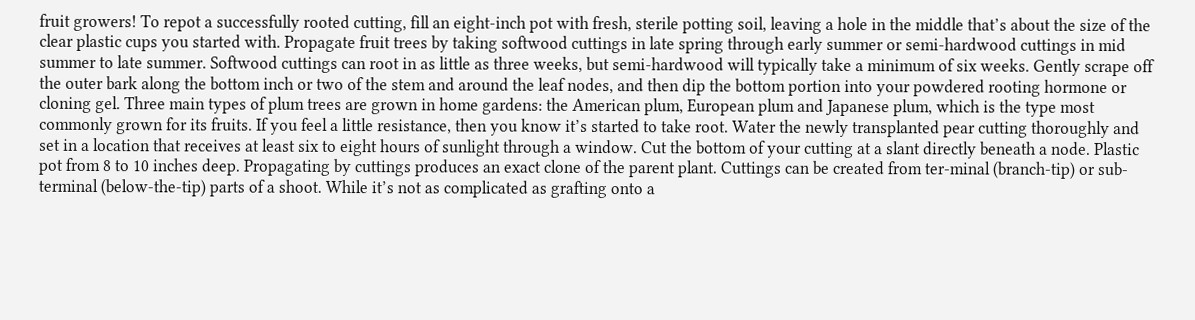fruit growers! To repot a successfully rooted cutting, fill an eight-inch pot with fresh, sterile potting soil, leaving a hole in the middle that’s about the size of the clear plastic cups you started with. Propagate fruit trees by taking softwood cuttings in late spring through early summer or semi-hardwood cuttings in mid summer to late summer. Softwood cuttings can root in as little as three weeks, but semi-hardwood will typically take a minimum of six weeks. Gently scrape off the outer bark along the bottom inch or two of the stem and around the leaf nodes, and then dip the bottom portion into your powdered rooting hormone or cloning gel. Three main types of plum trees are grown in home gardens: the American plum, European plum and Japanese plum, which is the type most commonly grown for its fruits. If you feel a little resistance, then you know it’s started to take root. Water the newly transplanted pear cutting thoroughly and set in a location that receives at least six to eight hours of sunlight through a window. Cut the bottom of your cutting at a slant directly beneath a node. Plastic pot from 8 to 10 inches deep. Propagating by cuttings produces an exact clone of the parent plant. Cuttings can be created from ter-minal (branch-tip) or sub-terminal (below-the-tip) parts of a shoot. While it’s not as complicated as grafting onto a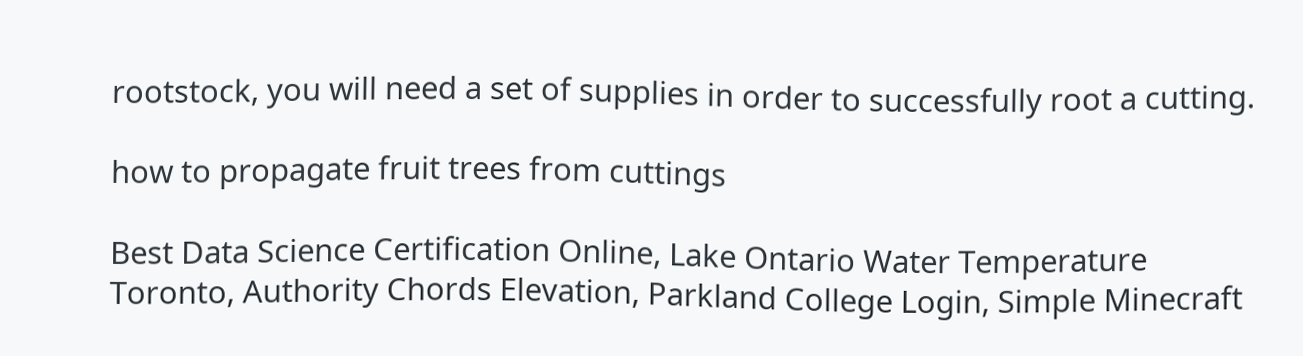rootstock, you will need a set of supplies in order to successfully root a cutting.

how to propagate fruit trees from cuttings

Best Data Science Certification Online, Lake Ontario Water Temperature Toronto, Authority Chords Elevation, Parkland College Login, Simple Minecraft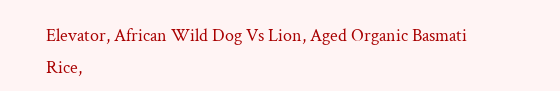Elevator, African Wild Dog Vs Lion, Aged Organic Basmati Rice,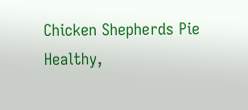Chicken Shepherds Pie Healthy,